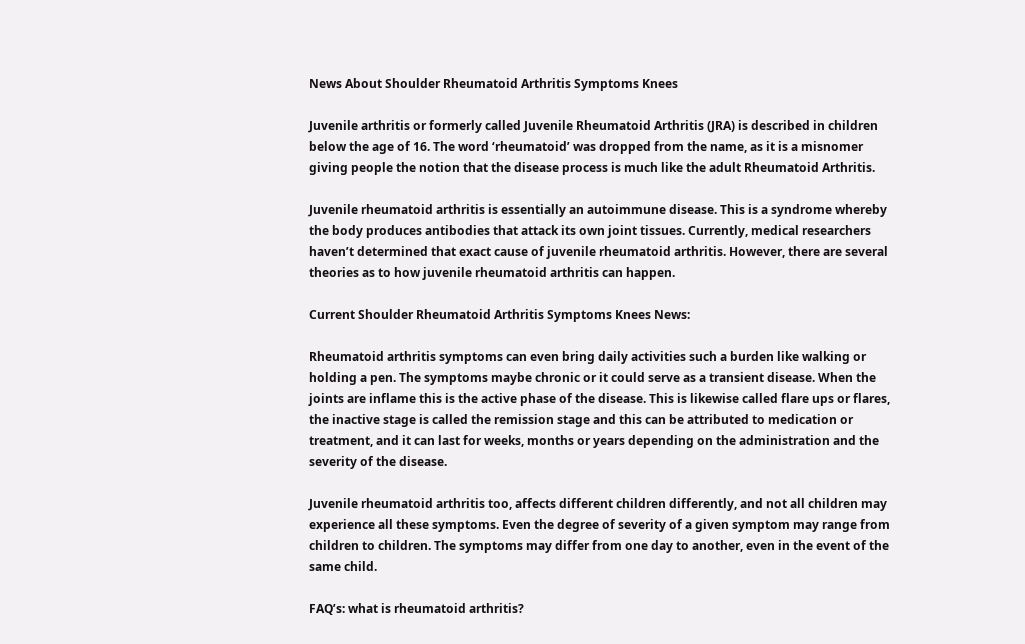News About Shoulder Rheumatoid Arthritis Symptoms Knees

Juvenile arthritis or formerly called Juvenile Rheumatoid Arthritis (JRA) is described in children below the age of 16. The word ‘rheumatoid’ was dropped from the name, as it is a misnomer giving people the notion that the disease process is much like the adult Rheumatoid Arthritis.

Juvenile rheumatoid arthritis is essentially an autoimmune disease. This is a syndrome whereby the body produces antibodies that attack its own joint tissues. Currently, medical researchers haven’t determined that exact cause of juvenile rheumatoid arthritis. However, there are several theories as to how juvenile rheumatoid arthritis can happen.

Current Shoulder Rheumatoid Arthritis Symptoms Knees News:

Rheumatoid arthritis symptoms can even bring daily activities such a burden like walking or holding a pen. The symptoms maybe chronic or it could serve as a transient disease. When the joints are inflame this is the active phase of the disease. This is likewise called flare ups or flares, the inactive stage is called the remission stage and this can be attributed to medication or treatment, and it can last for weeks, months or years depending on the administration and the severity of the disease.

Juvenile rheumatoid arthritis too, affects different children differently, and not all children may experience all these symptoms. Even the degree of severity of a given symptom may range from children to children. The symptoms may differ from one day to another, even in the event of the same child.

FAQ’s: what is rheumatoid arthritis?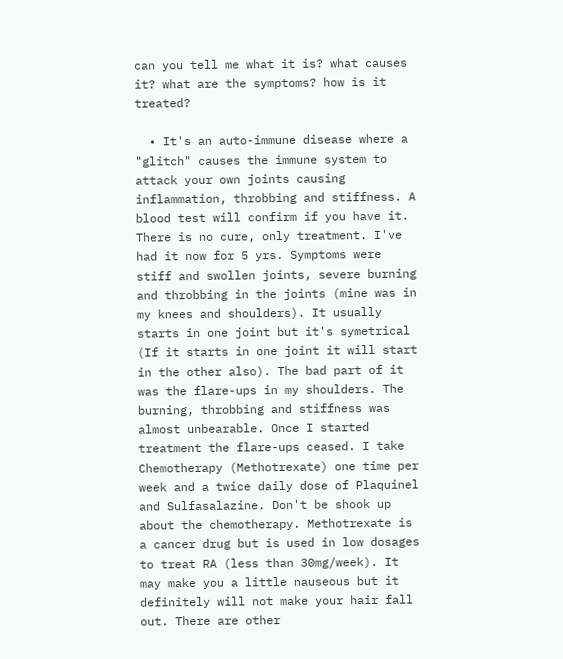can you tell me what it is? what causes it? what are the symptoms? how is it treated?

  • It's an auto-immune disease where a "glitch" causes the immune system to attack your own joints causing inflammation, throbbing and stiffness. A blood test will confirm if you have it. There is no cure, only treatment. I've had it now for 5 yrs. Symptoms were stiff and swollen joints, severe burning and throbbing in the joints (mine was in my knees and shoulders). It usually starts in one joint but it's symetrical (If it starts in one joint it will start in the other also). The bad part of it was the flare-ups in my shoulders. The burning, throbbing and stiffness was almost unbearable. Once I started treatment the flare-ups ceased. I take Chemotherapy (Methotrexate) one time per week and a twice daily dose of Plaquinel and Sulfasalazine. Don't be shook up about the chemotherapy. Methotrexate is a cancer drug but is used in low dosages to treat RA (less than 30mg/week). It may make you a little nauseous but it definitely will not make your hair fall out. There are other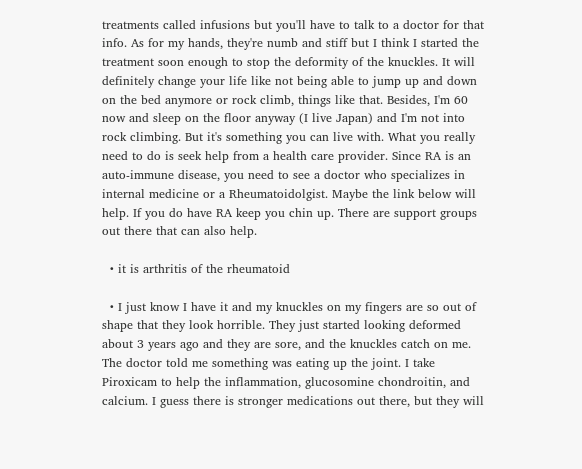treatments called infusions but you'll have to talk to a doctor for that info. As for my hands, they're numb and stiff but I think I started the treatment soon enough to stop the deformity of the knuckles. It will definitely change your life like not being able to jump up and down on the bed anymore or rock climb, things like that. Besides, I'm 60 now and sleep on the floor anyway (I live Japan) and I'm not into rock climbing. But it's something you can live with. What you really need to do is seek help from a health care provider. Since RA is an auto-immune disease, you need to see a doctor who specializes in internal medicine or a Rheumatoidolgist. Maybe the link below will help. If you do have RA keep you chin up. There are support groups out there that can also help.

  • it is arthritis of the rheumatoid

  • I just know I have it and my knuckles on my fingers are so out of shape that they look horrible. They just started looking deformed about 3 years ago and they are sore, and the knuckles catch on me. The doctor told me something was eating up the joint. I take Piroxicam to help the inflammation, glucosomine chondroitin, and calcium. I guess there is stronger medications out there, but they will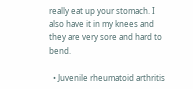really eat up your stomach. I also have it in my knees and they are very sore and hard to bend.

  • Juvenile rheumatoid arthritis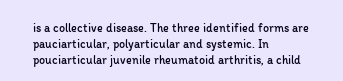is a collective disease. The three identified forms are pauciarticular, polyarticular and systemic. In pouciarticular juvenile rheumatoid arthritis, a child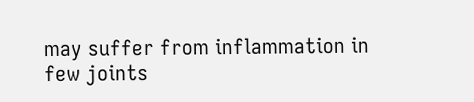may suffer from inflammation in few joints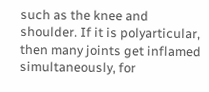such as the knee and shoulder. If it is polyarticular, then many joints get inflamed simultaneously, for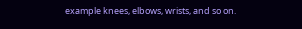example knees, elbows, wrists, and so on.